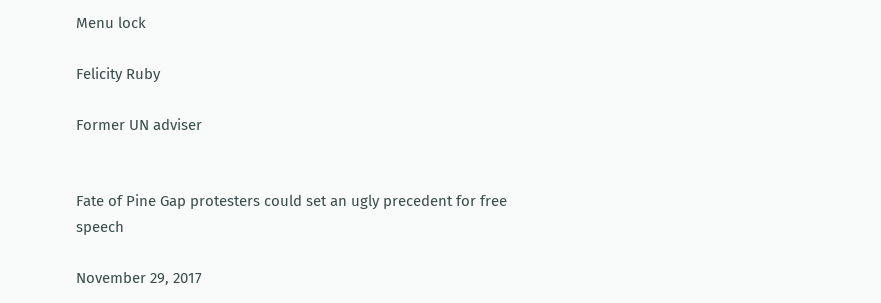Menu lock

Felicity Ruby

Former UN adviser


Fate of Pine Gap protesters could set an ugly precedent for free speech

November 29, 2017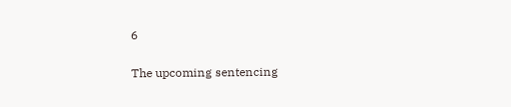6

The upcoming sentencing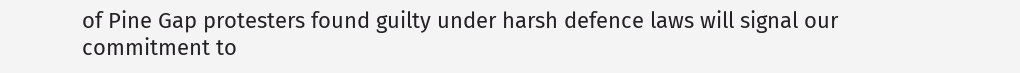of Pine Gap protesters found guilty under harsh defence laws will signal our commitment to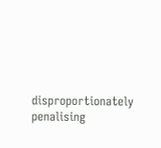disproportionately penalising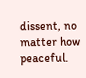dissent, no matter how peaceful.